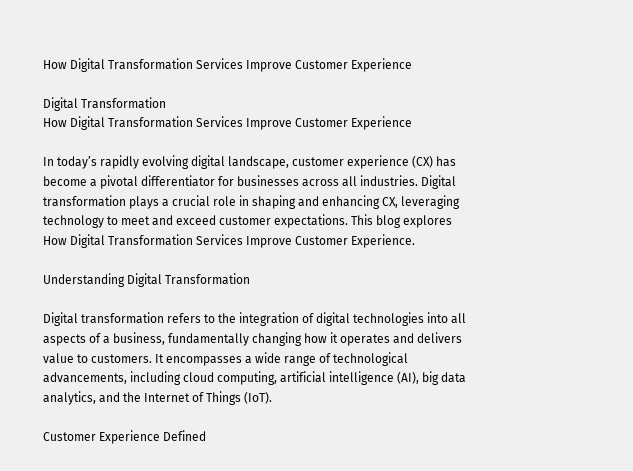How Digital Transformation Services Improve Customer Experience

Digital Transformation
How Digital Transformation Services Improve Customer Experience

In today’s rapidly evolving digital landscape, customer experience (CX) has become a pivotal differentiator for businesses across all industries. Digital transformation plays a crucial role in shaping and enhancing CX, leveraging technology to meet and exceed customer expectations. This blog explores How Digital Transformation Services Improve Customer Experience.

Understanding Digital Transformation

Digital transformation refers to the integration of digital technologies into all aspects of a business, fundamentally changing how it operates and delivers value to customers. It encompasses a wide range of technological advancements, including cloud computing, artificial intelligence (AI), big data analytics, and the Internet of Things (IoT).

Customer Experience Defined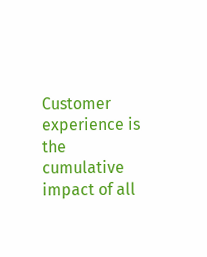Customer experience is the cumulative impact of all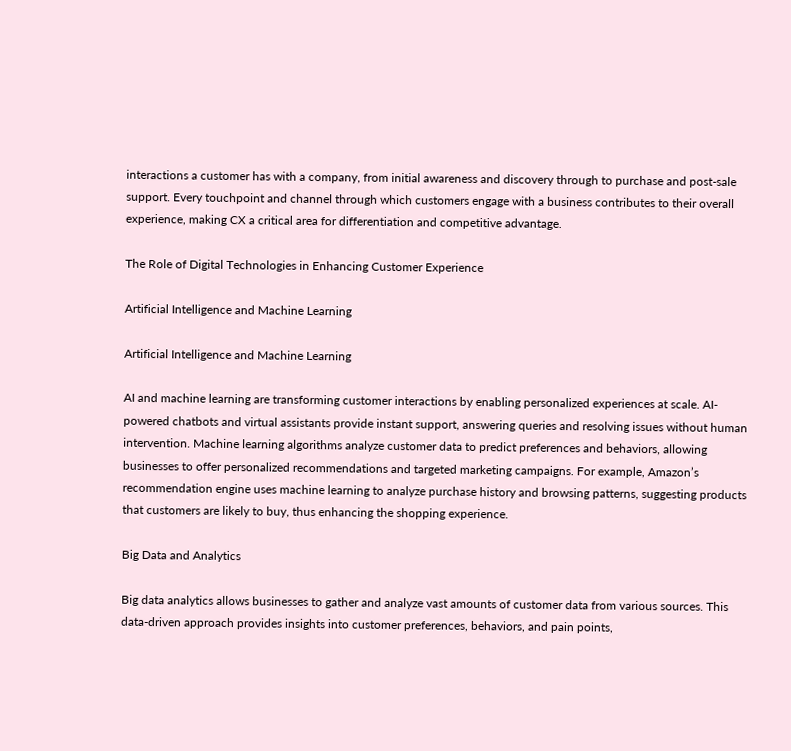interactions a customer has with a company, from initial awareness and discovery through to purchase and post-sale support. Every touchpoint and channel through which customers engage with a business contributes to their overall experience, making CX a critical area for differentiation and competitive advantage.

The Role of Digital Technologies in Enhancing Customer Experience

Artificial Intelligence and Machine Learning

Artificial Intelligence and Machine Learning

AI and machine learning are transforming customer interactions by enabling personalized experiences at scale. AI-powered chatbots and virtual assistants provide instant support, answering queries and resolving issues without human intervention. Machine learning algorithms analyze customer data to predict preferences and behaviors, allowing businesses to offer personalized recommendations and targeted marketing campaigns. For example, Amazon’s recommendation engine uses machine learning to analyze purchase history and browsing patterns, suggesting products that customers are likely to buy, thus enhancing the shopping experience.

Big Data and Analytics

Big data analytics allows businesses to gather and analyze vast amounts of customer data from various sources. This data-driven approach provides insights into customer preferences, behaviors, and pain points,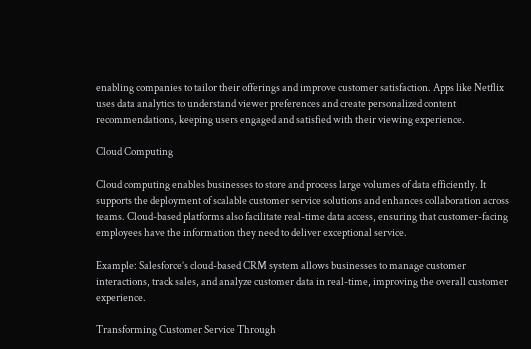enabling companies to tailor their offerings and improve customer satisfaction. Apps like Netflix uses data analytics to understand viewer preferences and create personalized content recommendations, keeping users engaged and satisfied with their viewing experience.

Cloud Computing

Cloud computing enables businesses to store and process large volumes of data efficiently. It supports the deployment of scalable customer service solutions and enhances collaboration across teams. Cloud-based platforms also facilitate real-time data access, ensuring that customer-facing employees have the information they need to deliver exceptional service.

Example: Salesforce’s cloud-based CRM system allows businesses to manage customer interactions, track sales, and analyze customer data in real-time, improving the overall customer experience.

Transforming Customer Service Through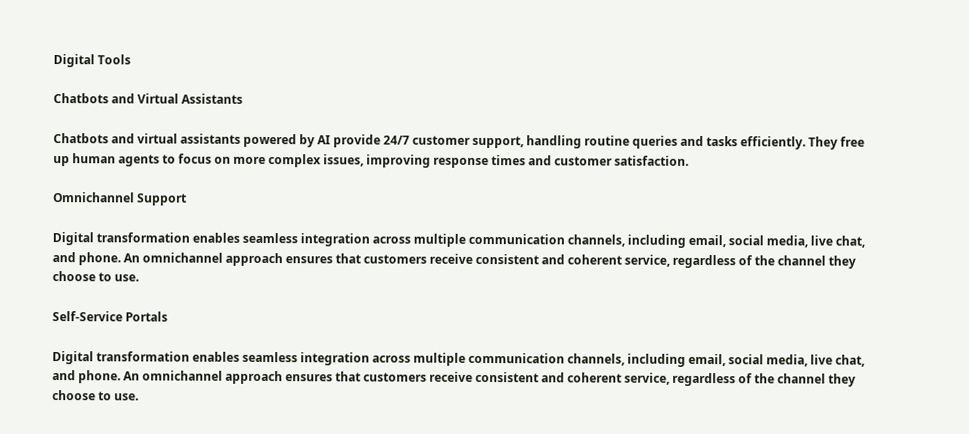Digital Tools

Chatbots and Virtual Assistants

Chatbots and virtual assistants powered by AI provide 24/7 customer support, handling routine queries and tasks efficiently. They free up human agents to focus on more complex issues, improving response times and customer satisfaction.

Omnichannel Support

Digital transformation enables seamless integration across multiple communication channels, including email, social media, live chat, and phone. An omnichannel approach ensures that customers receive consistent and coherent service, regardless of the channel they choose to use.

Self-Service Portals

Digital transformation enables seamless integration across multiple communication channels, including email, social media, live chat, and phone. An omnichannel approach ensures that customers receive consistent and coherent service, regardless of the channel they choose to use.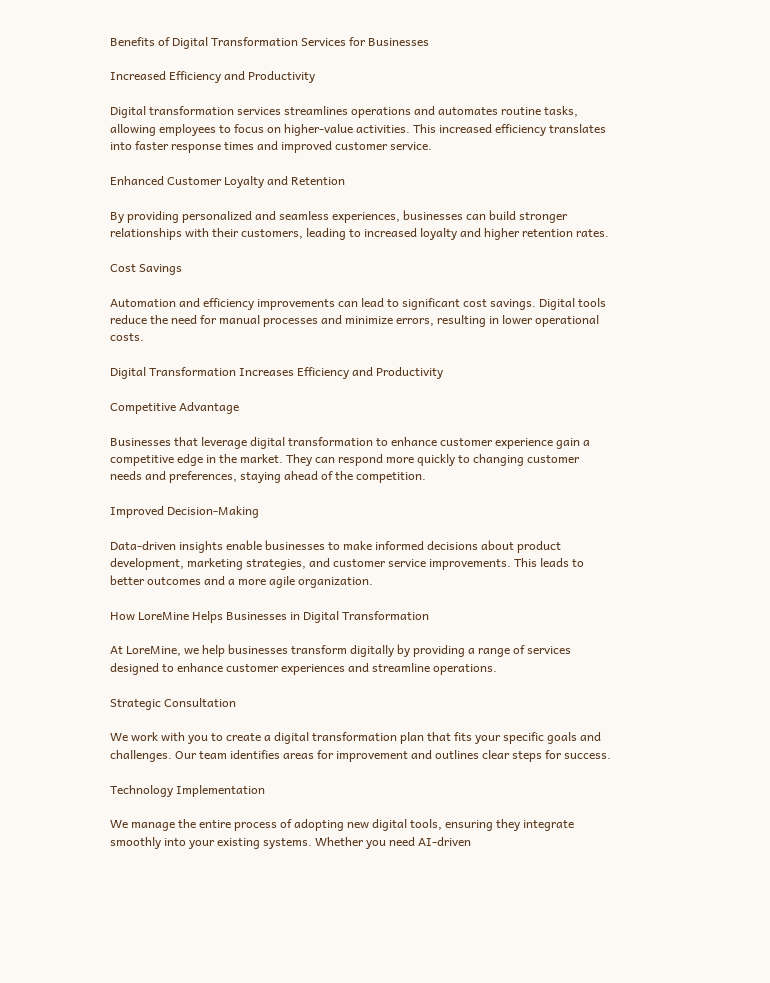Benefits of Digital Transformation Services for Businesses

Increased Efficiency and Productivity

Digital transformation services streamlines operations and automates routine tasks, allowing employees to focus on higher-value activities. This increased efficiency translates into faster response times and improved customer service.

Enhanced Customer Loyalty and Retention

By providing personalized and seamless experiences, businesses can build stronger relationships with their customers, leading to increased loyalty and higher retention rates.

Cost Savings

Automation and efficiency improvements can lead to significant cost savings. Digital tools reduce the need for manual processes and minimize errors, resulting in lower operational costs.

Digital Transformation Increases Efficiency and Productivity

Competitive Advantage

Businesses that leverage digital transformation to enhance customer experience gain a competitive edge in the market. They can respond more quickly to changing customer needs and preferences, staying ahead of the competition.

Improved Decision-Making

Data-driven insights enable businesses to make informed decisions about product development, marketing strategies, and customer service improvements. This leads to better outcomes and a more agile organization.

How LoreMine Helps Businesses in Digital Transformation

At LoreMine, we help businesses transform digitally by providing a range of services designed to enhance customer experiences and streamline operations.

Strategic Consultation

We work with you to create a digital transformation plan that fits your specific goals and challenges. Our team identifies areas for improvement and outlines clear steps for success.

Technology Implementation

We manage the entire process of adopting new digital tools, ensuring they integrate smoothly into your existing systems. Whether you need AI-driven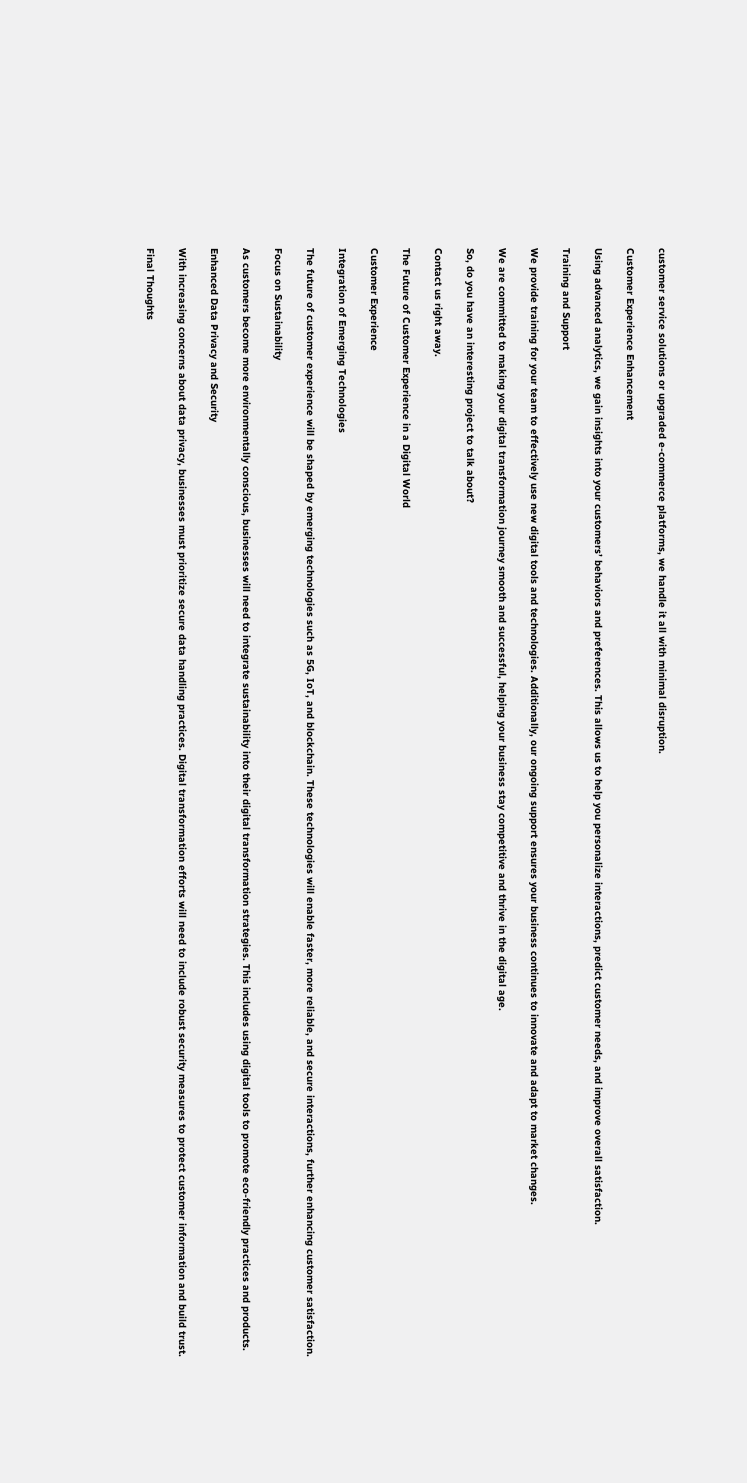customer service solutions or upgraded e-commerce platforms, we handle it all with minimal disruption.

Customer Experience Enhancement

Using advanced analytics, we gain insights into your customers’ behaviors and preferences. This allows us to help you personalize interactions, predict customer needs, and improve overall satisfaction.

Training and Support

We provide training for your team to effectively use new digital tools and technologies. Additionally, our ongoing support ensures your business continues to innovate and adapt to market changes.

We are committed to making your digital transformation journey smooth and successful, helping your business stay competitive and thrive in the digital age.

So, do you have an interesting project to talk about?

Contact us right away.

The Future of Customer Experience in a Digital World

Customer Experience

Integration of Emerging Technologies

The future of customer experience will be shaped by emerging technologies such as 5G, IoT, and blockchain. These technologies will enable faster, more reliable, and secure interactions, further enhancing customer satisfaction.

Focus on Sustainability

As customers become more environmentally conscious, businesses will need to integrate sustainability into their digital transformation strategies. This includes using digital tools to promote eco-friendly practices and products.

Enhanced Data Privacy and Security

With increasing concerns about data privacy, businesses must prioritize secure data handling practices. Digital transformation efforts will need to include robust security measures to protect customer information and build trust.

Final Thoughts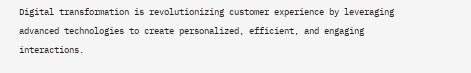Digital transformation is revolutionizing customer experience by leveraging advanced technologies to create personalized, efficient, and engaging interactions.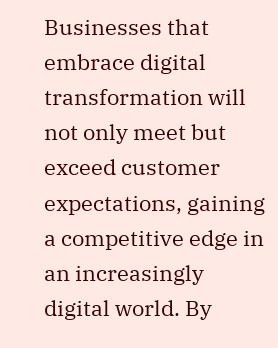Businesses that embrace digital transformation will not only meet but exceed customer expectations, gaining a competitive edge in an increasingly digital world. By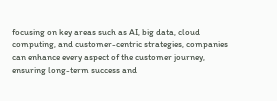focusing on key areas such as AI, big data, cloud computing, and customer-centric strategies, companies can enhance every aspect of the customer journey, ensuring long-term success and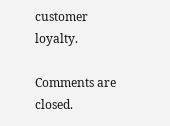customer loyalty.

Comments are closed.